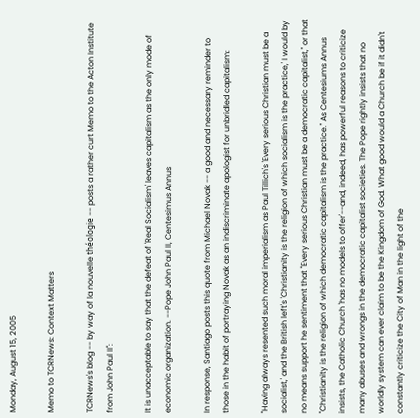Monday, August 15, 2005

Memo to TCRNews: Context Matters

TCRNews's blog -- by way of la nouvelle théologie -- posts a rather curt Memo to the Acton Institute from John Paul II":

It is unacceptable to say that the defeat of 'Real Socialism' leaves capitalism as the only mode of economic organization. --Pope John Paul II, Centesimus Annus

In response, Santiago posts this quote from Michael Novak -- a good and necessary reminder to those in the habit of portraying Novak as an indiscriminate apologist for unbridled capitalism:

"Having always resented such moral imperialism as Paul Tillich's 'Every serious Christian must be a socialist,' and the British left's 'Christianity is the religion of which socialism is the practice,' I would by no means support he sentiment that "Every serious Christian must be a democratic capitalist," or that "Christianity is the religion of which democratic capitalism is the practice." As Centesiums Annus insists, the Catholic Church 'has no models to offer'--and, indeed, has powerful reasons to criticize many abuses and wrongs in the democratic capitalist societies. The Pope rightly insists that no worldly system can ever claim to be the Kingdom of God. What good would a Church be if it didn't constantly criticize the City of Man in the light of the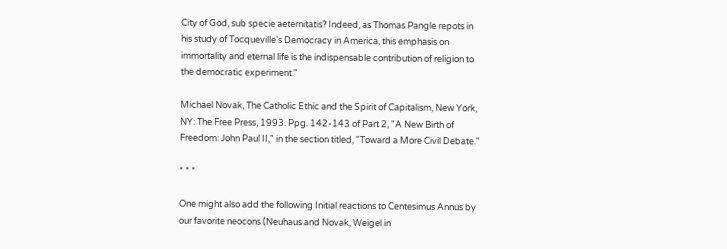City of God, sub specie aeternitatis? Indeed, as Thomas Pangle repots in his study of Tocqueville's Democracy in America, this emphasis on immortality and eternal life is the indispensable contribution of religion to the democratic experiment."

Michael Novak, The Catholic Ethic and the Spirit of Capitalism, New York, NY: The Free Press, 1993. Ppg. 142-143 of Part 2, "A New Birth of Freedom: John Paul II," in the section titled, "Toward a More Civil Debate."

* * *

One might also add the following Initial reactions to Centesimus Annus by our favorite neocons (Neuhaus and Novak, Weigel in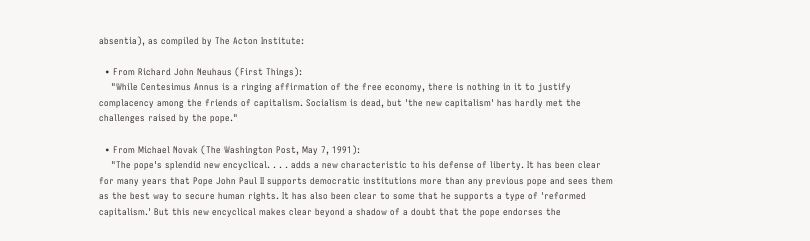absentia), as compiled by The Acton Institute:

  • From Richard John Neuhaus (First Things):
    "While Centesimus Annus is a ringing affirmation of the free economy, there is nothing in it to justify complacency among the friends of capitalism. Socialism is dead, but 'the new capitalism' has hardly met the challenges raised by the pope."

  • From Michael Novak (The Washington Post, May 7, 1991):
    "The pope's splendid new encyclical. . . . adds a new characteristic to his defense of liberty. It has been clear for many years that Pope John Paul II supports democratic institutions more than any previous pope and sees them as the best way to secure human rights. It has also been clear to some that he supports a type of 'reformed capitalism.' But this new encyclical makes clear beyond a shadow of a doubt that the pope endorses the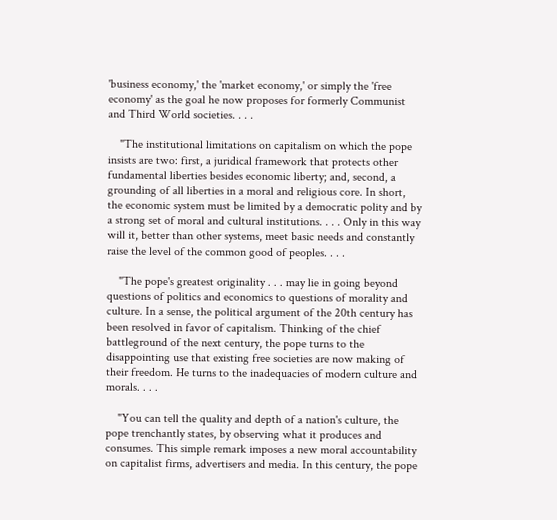'business economy,' the 'market economy,' or simply the 'free economy' as the goal he now proposes for formerly Communist and Third World societies. . . .

    "The institutional limitations on capitalism on which the pope insists are two: first, a juridical framework that protects other fundamental liberties besides economic liberty; and, second, a grounding of all liberties in a moral and religious core. In short, the economic system must be limited by a democratic polity and by a strong set of moral and cultural institutions. . . . Only in this way will it, better than other systems, meet basic needs and constantly raise the level of the common good of peoples. . . .

    "The pope's greatest originality . . . may lie in going beyond questions of politics and economics to questions of morality and culture. In a sense, the political argument of the 20th century has been resolved in favor of capitalism. Thinking of the chief battleground of the next century, the pope turns to the disappointing use that existing free societies are now making of their freedom. He turns to the inadequacies of modern culture and morals. . . .

    "You can tell the quality and depth of a nation's culture, the pope trenchantly states, by observing what it produces and consumes. This simple remark imposes a new moral accountability on capitalist firms, advertisers and media. In this century, the pope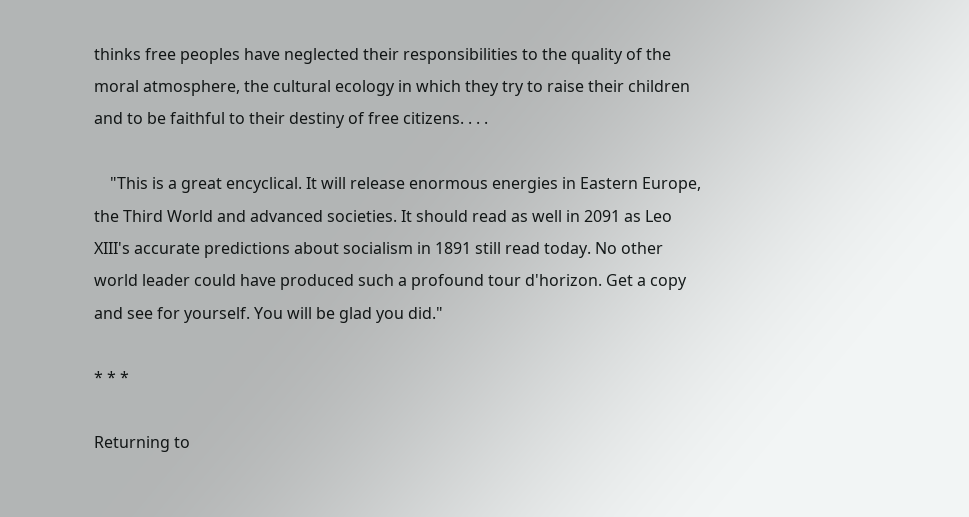thinks free peoples have neglected their responsibilities to the quality of the moral atmosphere, the cultural ecology in which they try to raise their children and to be faithful to their destiny of free citizens. . . .

    "This is a great encyclical. It will release enormous energies in Eastern Europe, the Third World and advanced societies. It should read as well in 2091 as Leo XIII's accurate predictions about socialism in 1891 still read today. No other world leader could have produced such a profound tour d'horizon. Get a copy and see for yourself. You will be glad you did."

* * *

Returning to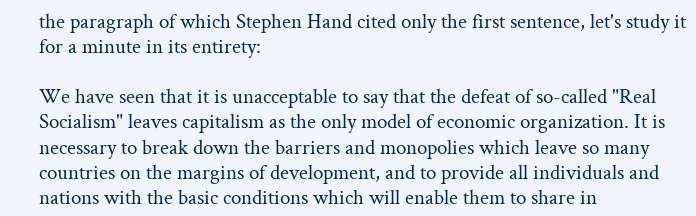the paragraph of which Stephen Hand cited only the first sentence, let's study it for a minute in its entirety:

We have seen that it is unacceptable to say that the defeat of so-called "Real Socialism" leaves capitalism as the only model of economic organization. It is necessary to break down the barriers and monopolies which leave so many countries on the margins of development, and to provide all individuals and nations with the basic conditions which will enable them to share in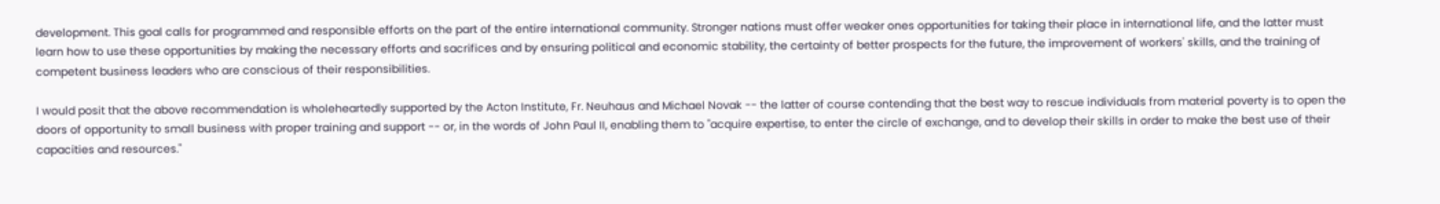development. This goal calls for programmed and responsible efforts on the part of the entire international community. Stronger nations must offer weaker ones opportunities for taking their place in international life, and the latter must learn how to use these opportunities by making the necessary efforts and sacrifices and by ensuring political and economic stability, the certainty of better prospects for the future, the improvement of workers' skills, and the training of competent business leaders who are conscious of their responsibilities.

I would posit that the above recommendation is wholeheartedly supported by the Acton Institute, Fr. Neuhaus and Michael Novak -- the latter of course contending that the best way to rescue individuals from material poverty is to open the doors of opportunity to small business with proper training and support -- or, in the words of John Paul II, enabling them to "acquire expertise, to enter the circle of exchange, and to develop their skills in order to make the best use of their capacities and resources."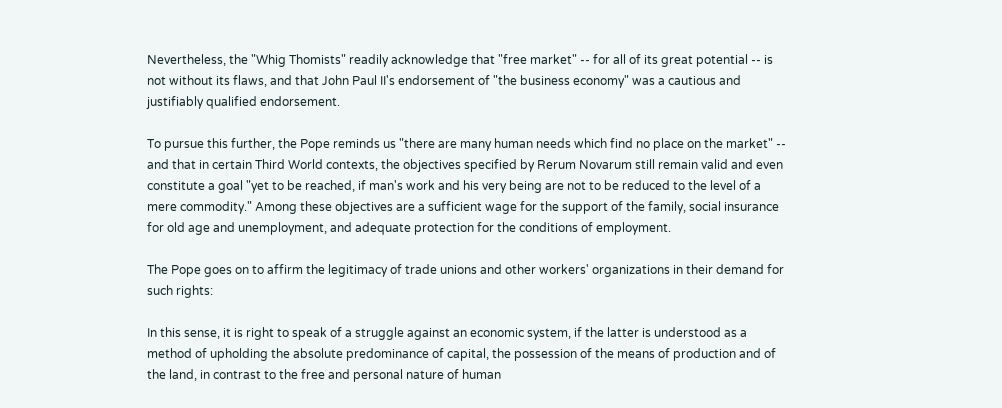Nevertheless, the "Whig Thomists" readily acknowledge that "free market" -- for all of its great potential -- is not without its flaws, and that John Paul II's endorsement of "the business economy" was a cautious and justifiably qualified endorsement.

To pursue this further, the Pope reminds us "there are many human needs which find no place on the market" -- and that in certain Third World contexts, the objectives specified by Rerum Novarum still remain valid and even constitute a goal "yet to be reached, if man's work and his very being are not to be reduced to the level of a mere commodity." Among these objectives are a sufficient wage for the support of the family, social insurance for old age and unemployment, and adequate protection for the conditions of employment.

The Pope goes on to affirm the legitimacy of trade unions and other workers' organizations in their demand for such rights:

In this sense, it is right to speak of a struggle against an economic system, if the latter is understood as a method of upholding the absolute predominance of capital, the possession of the means of production and of the land, in contrast to the free and personal nature of human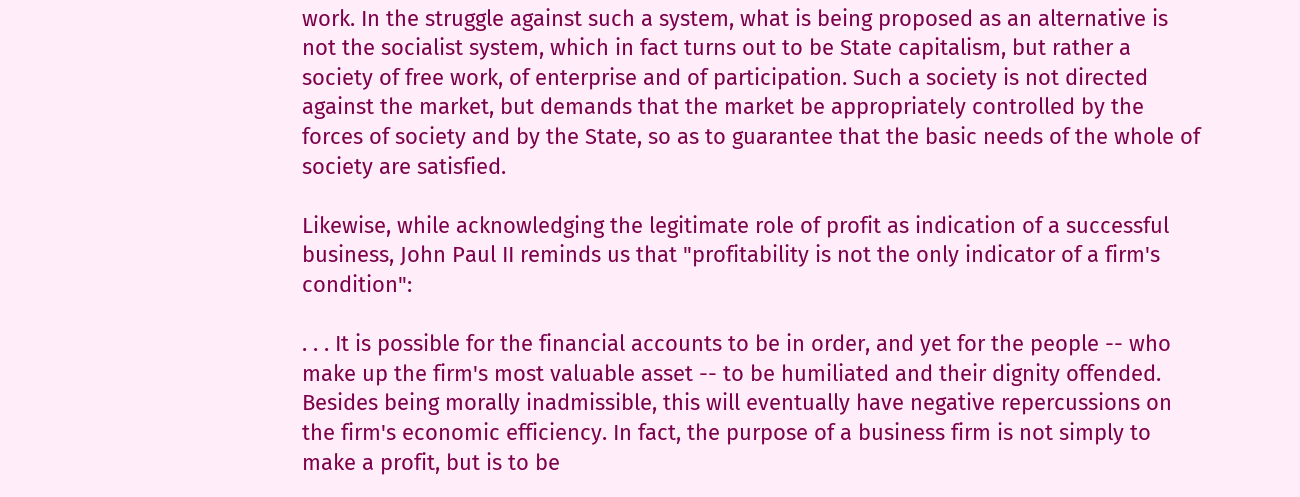work. In the struggle against such a system, what is being proposed as an alternative is not the socialist system, which in fact turns out to be State capitalism, but rather a society of free work, of enterprise and of participation. Such a society is not directed against the market, but demands that the market be appropriately controlled by the forces of society and by the State, so as to guarantee that the basic needs of the whole of society are satisfied.

Likewise, while acknowledging the legitimate role of profit as indication of a successful business, John Paul II reminds us that "profitability is not the only indicator of a firm's condition":

. . . It is possible for the financial accounts to be in order, and yet for the people -- who make up the firm's most valuable asset -- to be humiliated and their dignity offended. Besides being morally inadmissible, this will eventually have negative repercussions on the firm's economic efficiency. In fact, the purpose of a business firm is not simply to make a profit, but is to be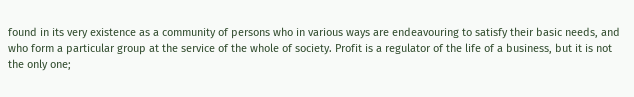found in its very existence as a community of persons who in various ways are endeavouring to satisfy their basic needs, and who form a particular group at the service of the whole of society. Profit is a regulator of the life of a business, but it is not the only one;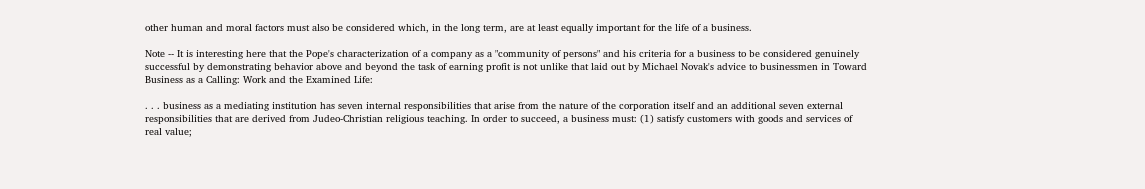other human and moral factors must also be considered which, in the long term, are at least equally important for the life of a business.

Note -- It is interesting here that the Pope's characterization of a company as a "community of persons" and his criteria for a business to be considered genuinely successful by demonstrating behavior above and beyond the task of earning profit is not unlike that laid out by Michael Novak's advice to businessmen in Toward Business as a Calling: Work and the Examined Life:

. . . business as a mediating institution has seven internal responsibilities that arise from the nature of the corporation itself and an additional seven external responsibilities that are derived from Judeo-Christian religious teaching. In order to succeed, a business must: (1) satisfy customers with goods and services of real value;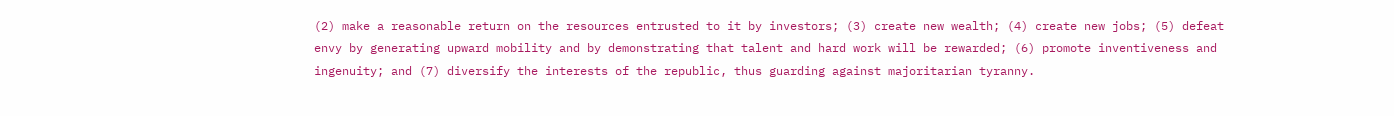(2) make a reasonable return on the resources entrusted to it by investors; (3) create new wealth; (4) create new jobs; (5) defeat envy by generating upward mobility and by demonstrating that talent and hard work will be rewarded; (6) promote inventiveness and ingenuity; and (7) diversify the interests of the republic, thus guarding against majoritarian tyranny.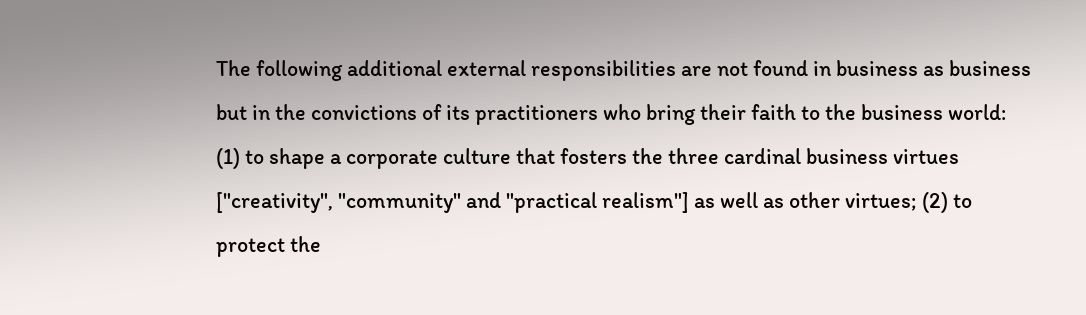The following additional external responsibilities are not found in business as business but in the convictions of its practitioners who bring their faith to the business world: (1) to shape a corporate culture that fosters the three cardinal business virtues ["creativity", "community" and "practical realism"] as well as other virtues; (2) to protect the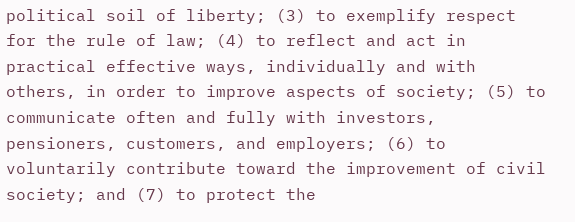political soil of liberty; (3) to exemplify respect for the rule of law; (4) to reflect and act in practical effective ways, individually and with others, in order to improve aspects of society; (5) to communicate often and fully with investors, pensioners, customers, and employers; (6) to voluntarily contribute toward the improvement of civil society; and (7) to protect the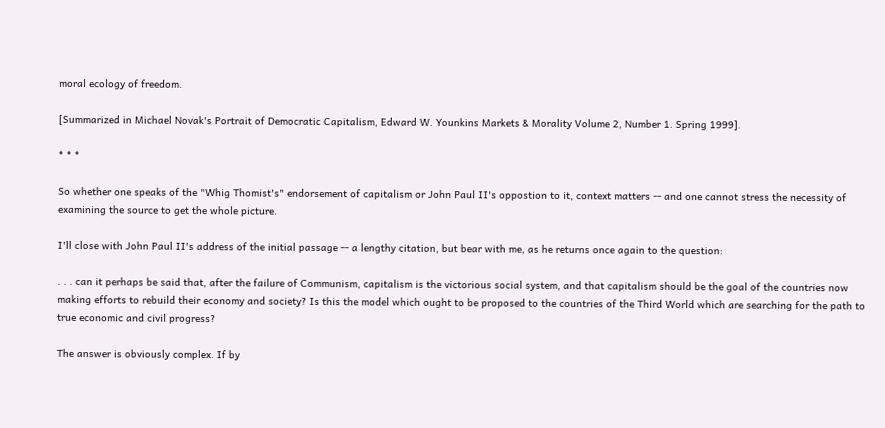moral ecology of freedom.

[Summarized in Michael Novak's Portrait of Democratic Capitalism, Edward W. Younkins Markets & Morality Volume 2, Number 1. Spring 1999].

* * *

So whether one speaks of the "Whig Thomist's" endorsement of capitalism or John Paul II's oppostion to it, context matters -- and one cannot stress the necessity of examining the source to get the whole picture.

I'll close with John Paul II's address of the initial passage -- a lengthy citation, but bear with me, as he returns once again to the question:

. . . can it perhaps be said that, after the failure of Communism, capitalism is the victorious social system, and that capitalism should be the goal of the countries now making efforts to rebuild their economy and society? Is this the model which ought to be proposed to the countries of the Third World which are searching for the path to true economic and civil progress?

The answer is obviously complex. If by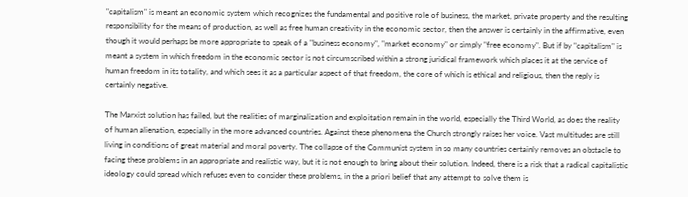"capitalism" is meant an economic system which recognizes the fundamental and positive role of business, the market, private property and the resulting responsibility for the means of production, as well as free human creativity in the economic sector, then the answer is certainly in the affirmative, even though it would perhaps be more appropriate to speak of a "business economy", "market economy" or simply "free economy". But if by "capitalism" is meant a system in which freedom in the economic sector is not circumscribed within a strong juridical framework which places it at the service of human freedom in its totality, and which sees it as a particular aspect of that freedom, the core of which is ethical and religious, then the reply is certainly negative.

The Marxist solution has failed, but the realities of marginalization and exploitation remain in the world, especially the Third World, as does the reality of human alienation, especially in the more advanced countries. Against these phenomena the Church strongly raises her voice. Vast multitudes are still living in conditions of great material and moral poverty. The collapse of the Communist system in so many countries certainly removes an obstacle to facing these problems in an appropriate and realistic way, but it is not enough to bring about their solution. Indeed, there is a risk that a radical capitalistic ideology could spread which refuses even to consider these problems, in the a priori belief that any attempt to solve them is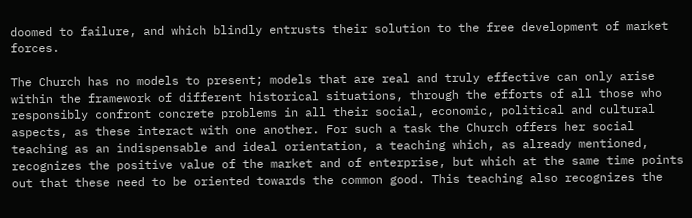doomed to failure, and which blindly entrusts their solution to the free development of market forces.

The Church has no models to present; models that are real and truly effective can only arise within the framework of different historical situations, through the efforts of all those who responsibly confront concrete problems in all their social, economic, political and cultural aspects, as these interact with one another. For such a task the Church offers her social teaching as an indispensable and ideal orientation, a teaching which, as already mentioned, recognizes the positive value of the market and of enterprise, but which at the same time points out that these need to be oriented towards the common good. This teaching also recognizes the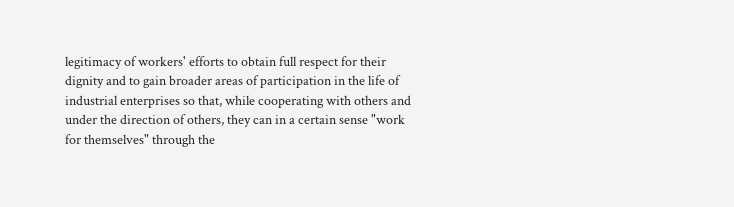legitimacy of workers' efforts to obtain full respect for their dignity and to gain broader areas of participation in the life of industrial enterprises so that, while cooperating with others and under the direction of others, they can in a certain sense "work for themselves" through the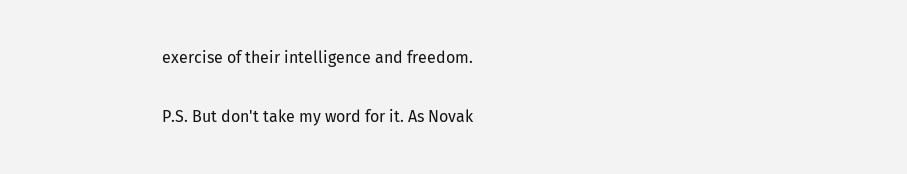exercise of their intelligence and freedom.

P.S. But don't take my word for it. As Novak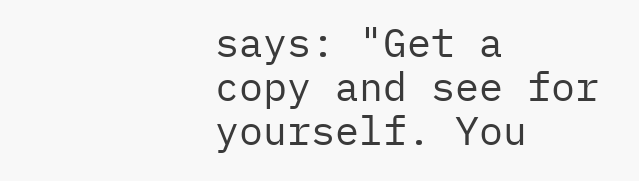says: "Get a copy and see for yourself. You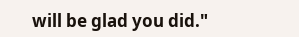will be glad you did."